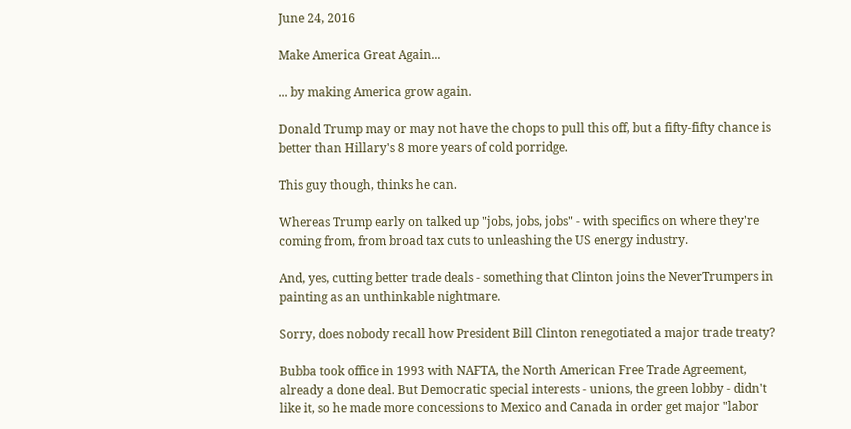June 24, 2016

Make America Great Again...

... by making America grow again.

Donald Trump may or may not have the chops to pull this off, but a fifty-fifty chance is better than Hillary's 8 more years of cold porridge.

This guy though, thinks he can.

Whereas Trump early on talked up "jobs, jobs, jobs" - with specifics on where they're coming from, from broad tax cuts to unleashing the US energy industry.

And, yes, cutting better trade deals - something that Clinton joins the NeverTrumpers in painting as an unthinkable nightmare.

Sorry, does nobody recall how President Bill Clinton renegotiated a major trade treaty?

Bubba took office in 1993 with NAFTA, the North American Free Trade Agreement, already a done deal. But Democratic special interests - unions, the green lobby - didn't like it, so he made more concessions to Mexico and Canada in order get major "labor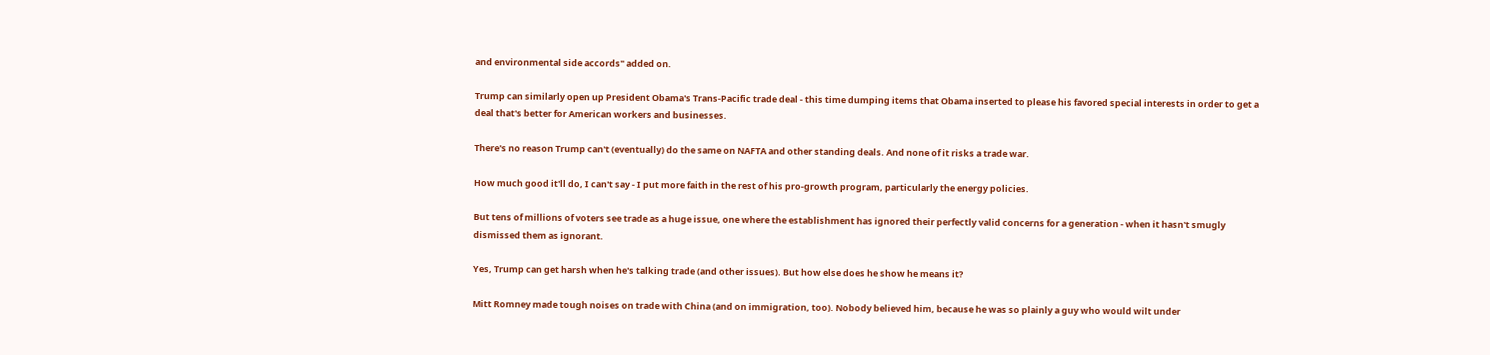and environmental side accords" added on.

Trump can similarly open up President Obama's Trans-Pacific trade deal - this time dumping items that Obama inserted to please his favored special interests in order to get a deal that's better for American workers and businesses.

There's no reason Trump can't (eventually) do the same on NAFTA and other standing deals. And none of it risks a trade war.

How much good it'll do, I can't say - I put more faith in the rest of his pro-growth program, particularly the energy policies.

But tens of millions of voters see trade as a huge issue, one where the establishment has ignored their perfectly valid concerns for a generation - when it hasn't smugly dismissed them as ignorant.

Yes, Trump can get harsh when he's talking trade (and other issues). But how else does he show he means it?

Mitt Romney made tough noises on trade with China (and on immigration, too). Nobody believed him, because he was so plainly a guy who would wilt under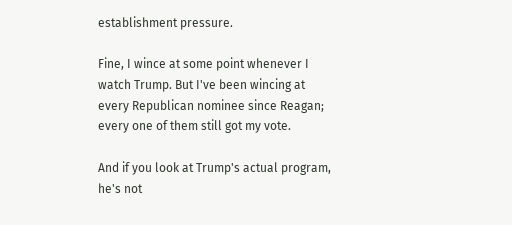establishment pressure.

Fine, I wince at some point whenever I watch Trump. But I've been wincing at every Republican nominee since Reagan; every one of them still got my vote.

And if you look at Trump's actual program, he's not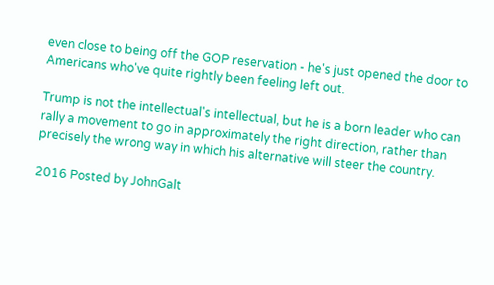even close to being off the GOP reservation - he's just opened the door to Americans who've quite rightly been feeling left out.

Trump is not the intellectual's intellectual, but he is a born leader who can rally a movement to go in approximately the right direction, rather than precisely the wrong way in which his alternative will steer the country.

2016 Posted by JohnGalt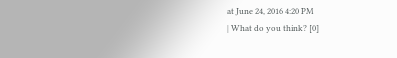at June 24, 2016 4:20 PM
| What do you think? [0]